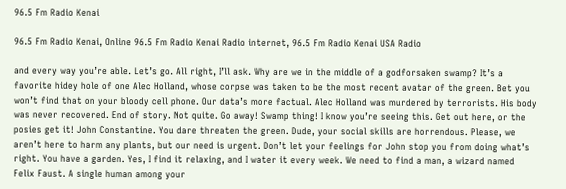96.5 Fm Radio Kenai

96.5 Fm Radio Kenai, Online 96.5 Fm Radio Kenai Radio internet, 96.5 Fm Radio Kenai USA Radio

and every way you’re able. Let’s go. All right, I’ll ask. Why are we in the middle of a godforsaken swamp? It’s a favorite hidey hole of one Alec Holland, whose corpse was taken to be the most recent avatar of the green. Bet you won’t find that on your bloody cell phone. Our data’s more factual. Alec Holland was murdered by terrorists. His body was never recovered. End of story. Not quite. Go away! Swamp thing! I know you’re seeing this. Get out here, or the posies get it! John Constantine. You dare threaten the green. Dude, your social skills are horrendous. Please, we aren’t here to harm any plants, but our need is urgent. Don’t let your feelings for John stop you from doing what’s right. You have a garden. Yes, I find it relaxing, and I water it every week. We need to find a man, a wizard named Felix Faust. A single human among your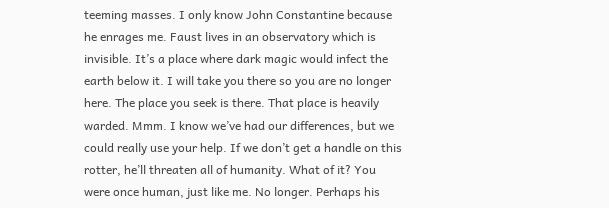teeming masses. I only know John Constantine because he enrages me. Faust lives in an observatory which is invisible. It’s a place where dark magic would infect the earth below it. I will take you there so you are no longer here. The place you seek is there. That place is heavily warded. Mmm. I know we’ve had our differences, but we could really use your help. If we don’t get a handle on this rotter, he’ll threaten all of humanity. What of it? You were once human, just like me. No longer. Perhaps his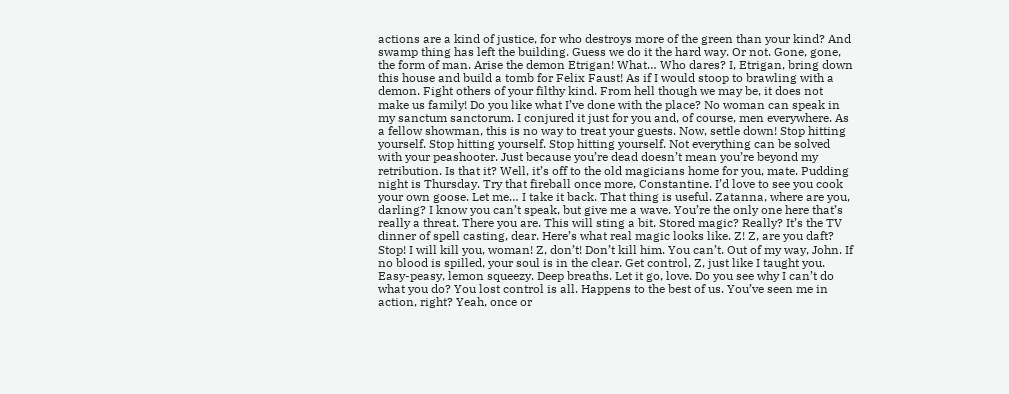actions are a kind of justice, for who destroys more of the green than your kind? And swamp thing has left the building. Guess we do it the hard way. Or not. Gone, gone, the form of man. Arise the demon Etrigan! What… Who dares? I, Etrigan, bring down this house and build a tomb for Felix Faust! As if I would stoop to brawling with a demon. Fight others of your filthy kind. From hell though we may be, it does not make us family! Do you like what I’ve done with the place? No woman can speak in my sanctum sanctorum. I conjured it just for you and, of course, men everywhere. As a fellow showman, this is no way to treat your guests. Now, settle down! Stop hitting yourself. Stop hitting yourself. Stop hitting yourself. Not everything can be solved with your peashooter. Just because you’re dead doesn’t mean you’re beyond my retribution. Is that it? Well, it’s off to the old magicians home for you, mate. Pudding night is Thursday. Try that fireball once more, Constantine. I’d love to see you cook your own goose. Let me… I take it back. That thing is useful. Zatanna, where are you, darling? I know you can’t speak, but give me a wave. You’re the only one here that’s really a threat. There you are. This will sting a bit. Stored magic? Really? It’s the TV dinner of spell casting, dear. Here’s what real magic looks like. Z! Z, are you daft? Stop! I will kill you, woman! Z, don’t! Don’t kill him. You can’t. Out of my way, John. If no blood is spilled, your soul is in the clear. Get control, Z, just like I taught you. Easy-peasy, lemon squeezy. Deep breaths. Let it go, love. Do you see why I can’t do what you do? You lost control is all. Happens to the best of us. You’ve seen me in action, right? Yeah, once or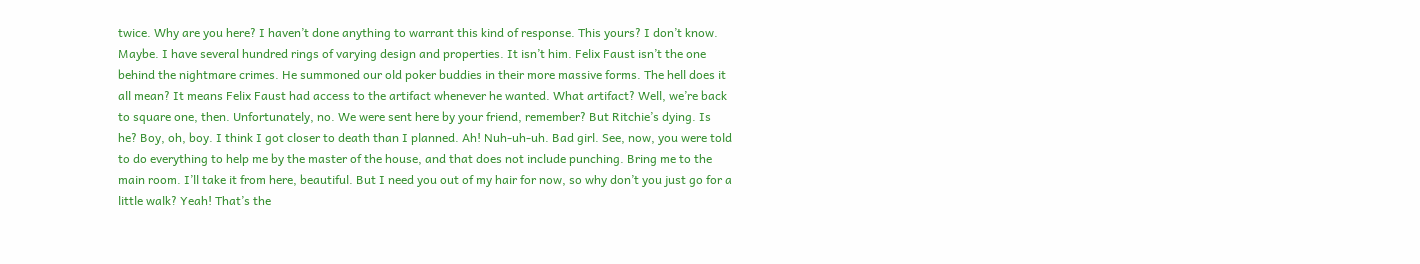twice. Why are you here? I haven’t done anything to warrant this kind of response. This yours? I don’t know. Maybe. I have several hundred rings of varying design and properties. It isn’t him. Felix Faust isn’t the one behind the nightmare crimes. He summoned our old poker buddies in their more massive forms. The hell does it all mean? It means Felix Faust had access to the artifact whenever he wanted. What artifact? Well, we’re back to square one, then. Unfortunately, no. We were sent here by your friend, remember? But Ritchie’s dying. Is he? Boy, oh, boy. I think I got closer to death than I planned. Ah! Nuh-uh-uh. Bad girl. See, now, you were told to do everything to help me by the master of the house, and that does not include punching. Bring me to the main room. I’ll take it from here, beautiful. But I need you out of my hair for now, so why don’t you just go for a little walk? Yeah! That’s the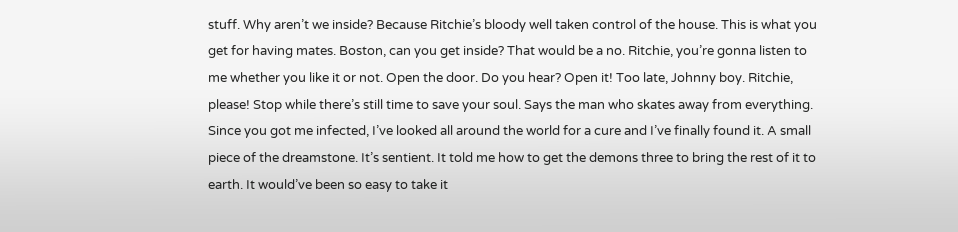stuff. Why aren’t we inside? Because Ritchie’s bloody well taken control of the house. This is what you get for having mates. Boston, can you get inside? That would be a no. Ritchie, you’re gonna listen to me whether you like it or not. Open the door. Do you hear? Open it! Too late, Johnny boy. Ritchie, please! Stop while there’s still time to save your soul. Says the man who skates away from everything. Since you got me infected, I’ve looked all around the world for a cure and I’ve finally found it. A small piece of the dreamstone. It’s sentient. It told me how to get the demons three to bring the rest of it to earth. It would’ve been so easy to take it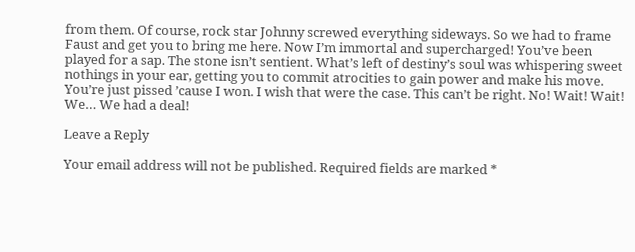from them. Of course, rock star Johnny screwed everything sideways. So we had to frame Faust and get you to bring me here. Now I’m immortal and supercharged! You’ve been played for a sap. The stone isn’t sentient. What’s left of destiny’s soul was whispering sweet nothings in your ear, getting you to commit atrocities to gain power and make his move. You’re just pissed ’cause I won. I wish that were the case. This can’t be right. No! Wait! Wait! We… We had a deal!

Leave a Reply

Your email address will not be published. Required fields are marked *